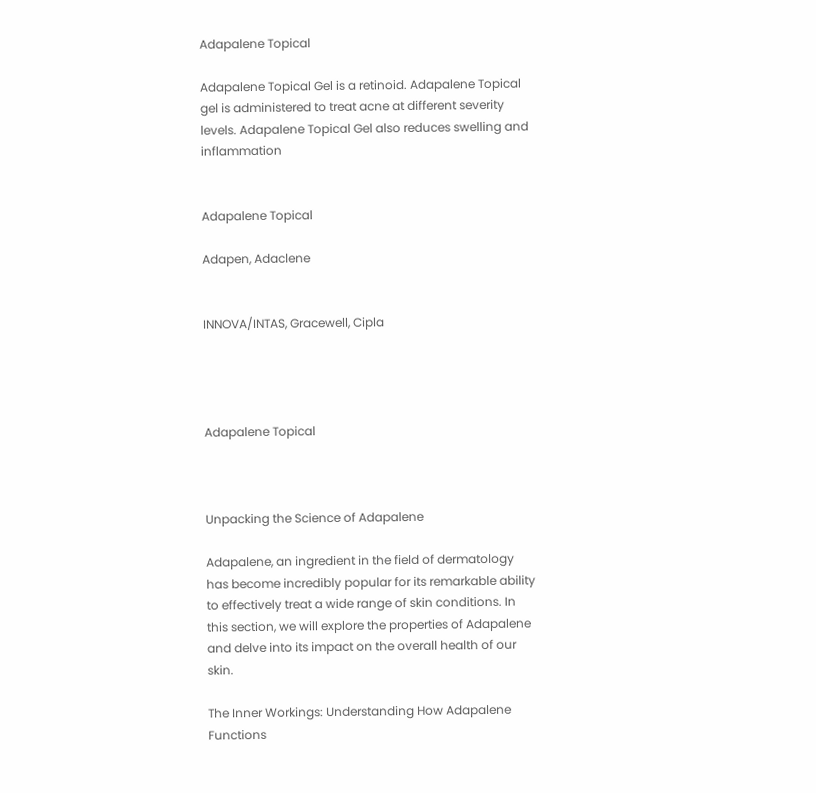Adapalene Topical

Adapalene Topical Gel is a retinoid. Adapalene Topical gel is administered to treat acne at different severity levels. Adapalene Topical Gel also reduces swelling and inflammation


Adapalene Topical

Adapen, Adaclene


INNOVA/INTAS, Gracewell, Cipla




Adapalene Topical



Unpacking the Science of Adapalene

Adapalene, an ingredient in the field of dermatology has become incredibly popular for its remarkable ability to effectively treat a wide range of skin conditions. In this section, we will explore the properties of Adapalene and delve into its impact on the overall health of our skin.

The Inner Workings: Understanding How Adapalene Functions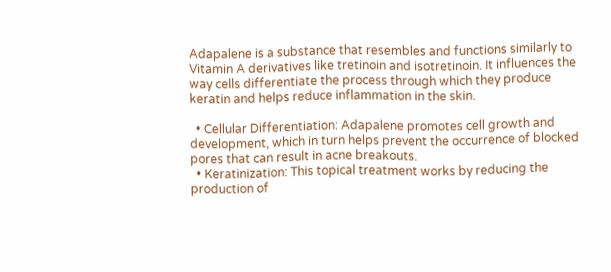Adapalene is a substance that resembles and functions similarly to Vitamin A derivatives like tretinoin and isotretinoin. It influences the way cells differentiate the process through which they produce keratin and helps reduce inflammation in the skin.

  • Cellular Differentiation: Adapalene promotes cell growth and development, which in turn helps prevent the occurrence of blocked pores that can result in acne breakouts.
  • Keratinization: This topical treatment works by reducing the production of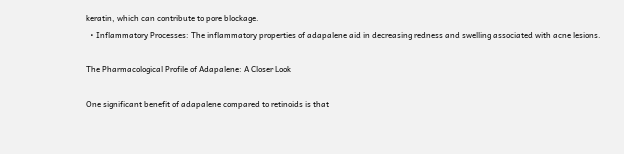keratin, which can contribute to pore blockage.
  • Inflammatory Processes: The inflammatory properties of adapalene aid in decreasing redness and swelling associated with acne lesions.

The Pharmacological Profile of Adapalene: A Closer Look

One significant benefit of adapalene compared to retinoids is that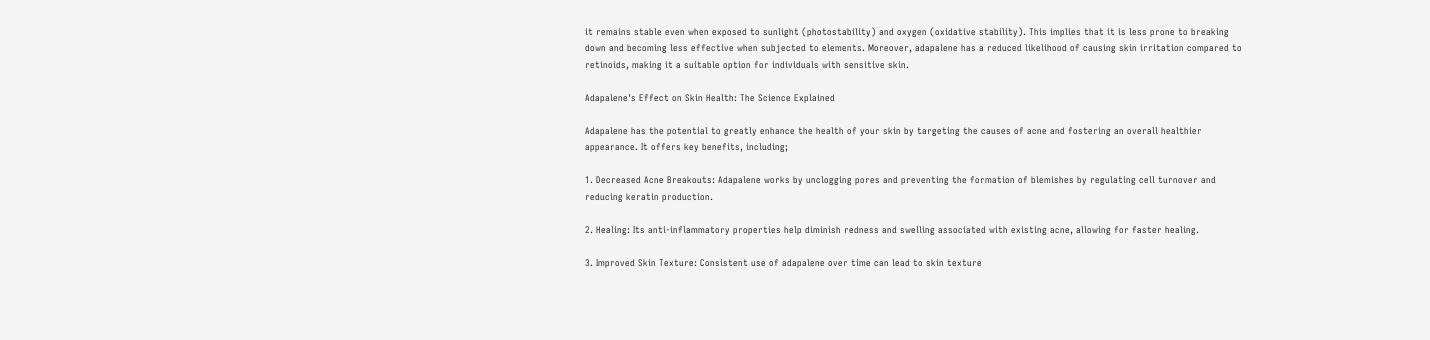it remains stable even when exposed to sunlight (photostability) and oxygen (oxidative stability). This implies that it is less prone to breaking down and becoming less effective when subjected to elements. Moreover, adapalene has a reduced likelihood of causing skin irritation compared to retinoids, making it a suitable option for individuals with sensitive skin.

Adapalene's Effect on Skin Health: The Science Explained

Adapalene has the potential to greatly enhance the health of your skin by targeting the causes of acne and fostering an overall healthier appearance. It offers key benefits, including;

1. Decreased Acne Breakouts: Adapalene works by unclogging pores and preventing the formation of blemishes by regulating cell turnover and reducing keratin production.

2. Healing: Its anti-inflammatory properties help diminish redness and swelling associated with existing acne, allowing for faster healing.

3. Improved Skin Texture: Consistent use of adapalene over time can lead to skin texture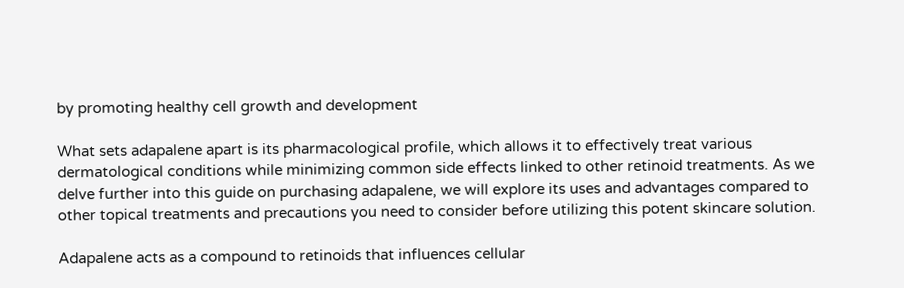by promoting healthy cell growth and development

What sets adapalene apart is its pharmacological profile, which allows it to effectively treat various dermatological conditions while minimizing common side effects linked to other retinoid treatments. As we delve further into this guide on purchasing adapalene, we will explore its uses and advantages compared to other topical treatments and precautions you need to consider before utilizing this potent skincare solution.

Adapalene acts as a compound to retinoids that influences cellular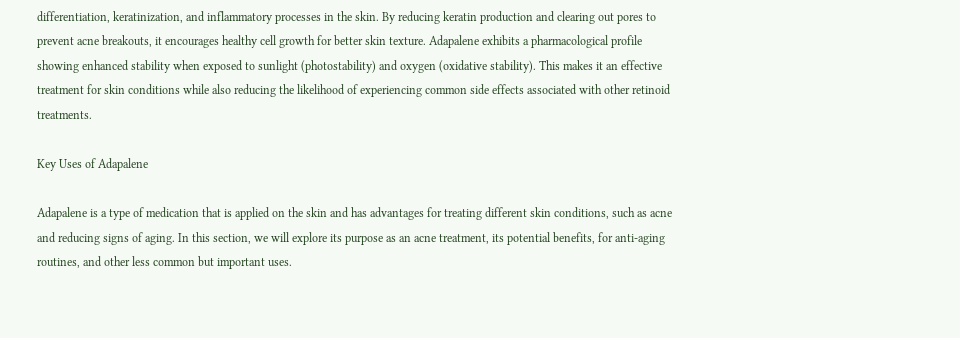differentiation, keratinization, and inflammatory processes in the skin. By reducing keratin production and clearing out pores to prevent acne breakouts, it encourages healthy cell growth for better skin texture. Adapalene exhibits a pharmacological profile showing enhanced stability when exposed to sunlight (photostability) and oxygen (oxidative stability). This makes it an effective treatment for skin conditions while also reducing the likelihood of experiencing common side effects associated with other retinoid treatments.

Key Uses of Adapalene

Adapalene is a type of medication that is applied on the skin and has advantages for treating different skin conditions, such as acne and reducing signs of aging. In this section, we will explore its purpose as an acne treatment, its potential benefits, for anti-aging routines, and other less common but important uses.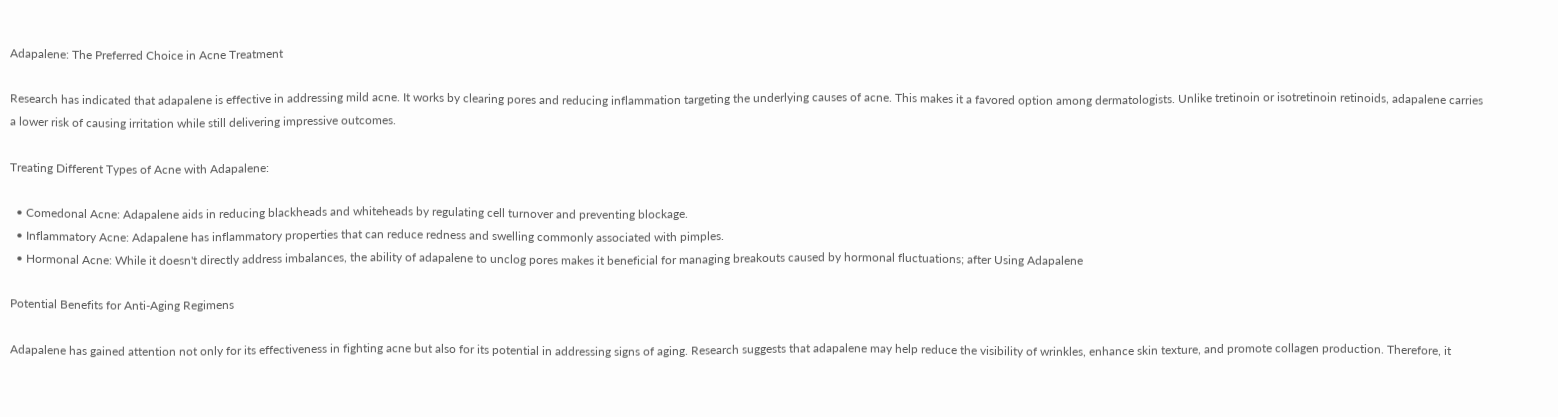Adapalene: The Preferred Choice in Acne Treatment

Research has indicated that adapalene is effective in addressing mild acne. It works by clearing pores and reducing inflammation targeting the underlying causes of acne. This makes it a favored option among dermatologists. Unlike tretinoin or isotretinoin retinoids, adapalene carries a lower risk of causing irritation while still delivering impressive outcomes.

Treating Different Types of Acne with Adapalene:

  • Comedonal Acne: Adapalene aids in reducing blackheads and whiteheads by regulating cell turnover and preventing blockage.
  • Inflammatory Acne: Adapalene has inflammatory properties that can reduce redness and swelling commonly associated with pimples.
  • Hormonal Acne: While it doesn't directly address imbalances, the ability of adapalene to unclog pores makes it beneficial for managing breakouts caused by hormonal fluctuations; after Using Adapalene

Potential Benefits for Anti-Aging Regimens

Adapalene has gained attention not only for its effectiveness in fighting acne but also for its potential in addressing signs of aging. Research suggests that adapalene may help reduce the visibility of wrinkles, enhance skin texture, and promote collagen production. Therefore, it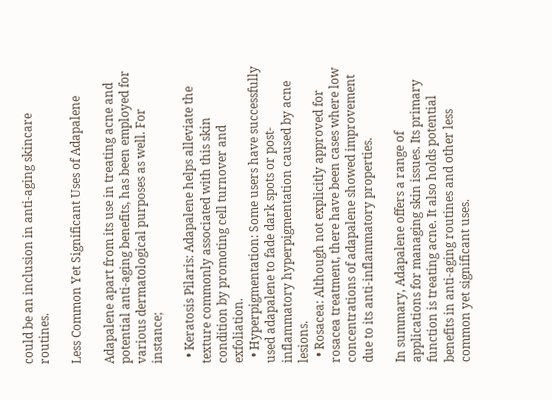could be an inclusion in anti-aging skincare routines.

Less Common Yet Significant Uses of Adapalene

Adapalene apart from its use in treating acne and potential anti-aging benefits, has been employed for various dermatological purposes as well. For instance;

  • Keratosis Pilaris: Adapalene helps alleviate the texture commonly associated with this skin condition by promoting cell turnover and exfoliation.
  • Hyperpigmentation: Some users have successfully used adapalene to fade dark spots or post-inflammatory hyperpigmentation caused by acne lesions.
  • Rosacea: Although not explicitly approved for rosacea treatment, there have been cases where low concentrations of adapalene showed improvement due to its anti-inflammatory properties.

In summary, Adapalene offers a range of applications for managing skin issues. Its primary function is treating acne. It also holds potential benefits in anti-aging routines and other less common yet significant uses.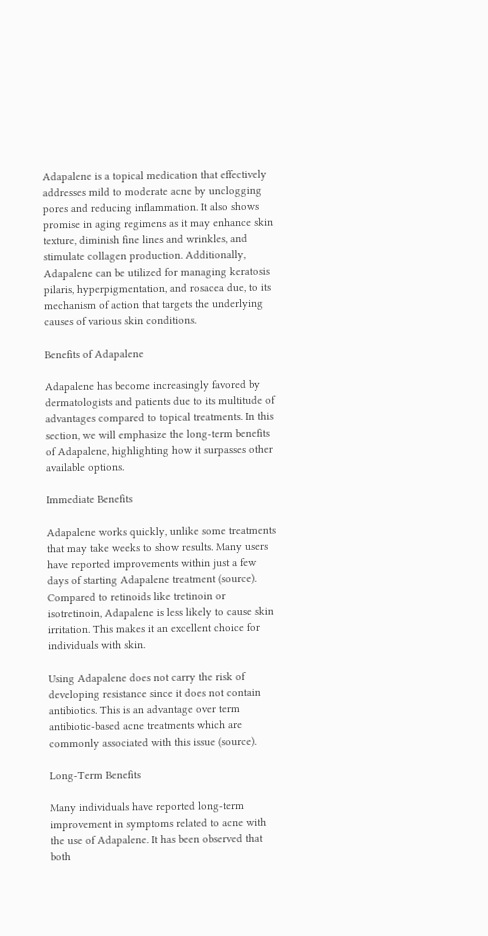Adapalene is a topical medication that effectively addresses mild to moderate acne by unclogging pores and reducing inflammation. It also shows promise in aging regimens as it may enhance skin texture, diminish fine lines and wrinkles, and stimulate collagen production. Additionally, Adapalene can be utilized for managing keratosis pilaris, hyperpigmentation, and rosacea due, to its mechanism of action that targets the underlying causes of various skin conditions.

Benefits of Adapalene

Adapalene has become increasingly favored by dermatologists and patients due to its multitude of advantages compared to topical treatments. In this section, we will emphasize the long-term benefits of Adapalene, highlighting how it surpasses other available options.

Immediate Benefits

Adapalene works quickly, unlike some treatments that may take weeks to show results. Many users have reported improvements within just a few days of starting Adapalene treatment (source). Compared to retinoids like tretinoin or isotretinoin, Adapalene is less likely to cause skin irritation. This makes it an excellent choice for individuals with skin.

Using Adapalene does not carry the risk of developing resistance since it does not contain antibiotics. This is an advantage over term antibiotic-based acne treatments which are commonly associated with this issue (source).

Long-Term Benefits

Many individuals have reported long-term improvement in symptoms related to acne with the use of Adapalene. It has been observed that both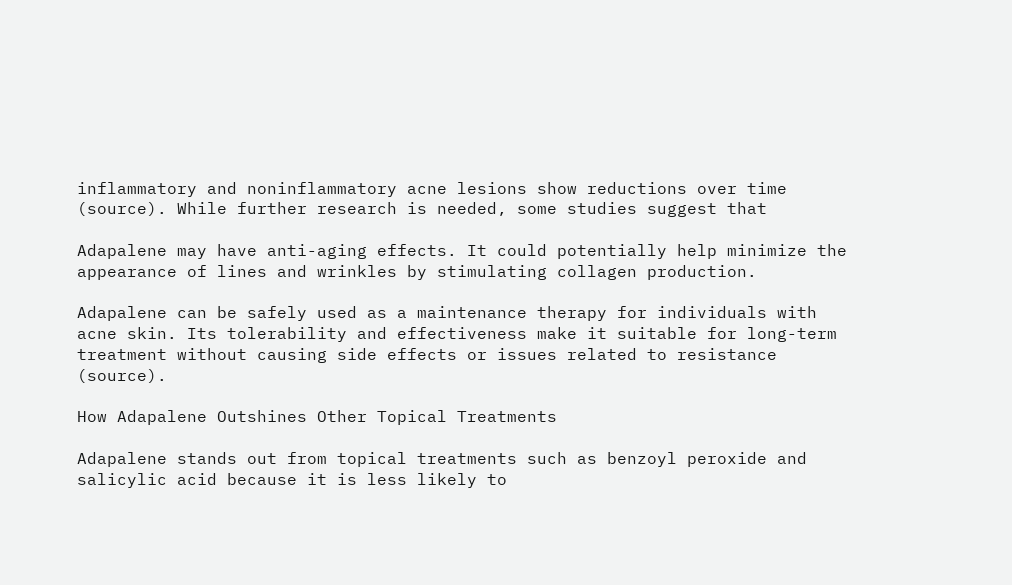inflammatory and noninflammatory acne lesions show reductions over time (source). While further research is needed, some studies suggest that

Adapalene may have anti-aging effects. It could potentially help minimize the appearance of lines and wrinkles by stimulating collagen production.

Adapalene can be safely used as a maintenance therapy for individuals with acne skin. Its tolerability and effectiveness make it suitable for long-term treatment without causing side effects or issues related to resistance (source).

How Adapalene Outshines Other Topical Treatments

Adapalene stands out from topical treatments such as benzoyl peroxide and salicylic acid because it is less likely to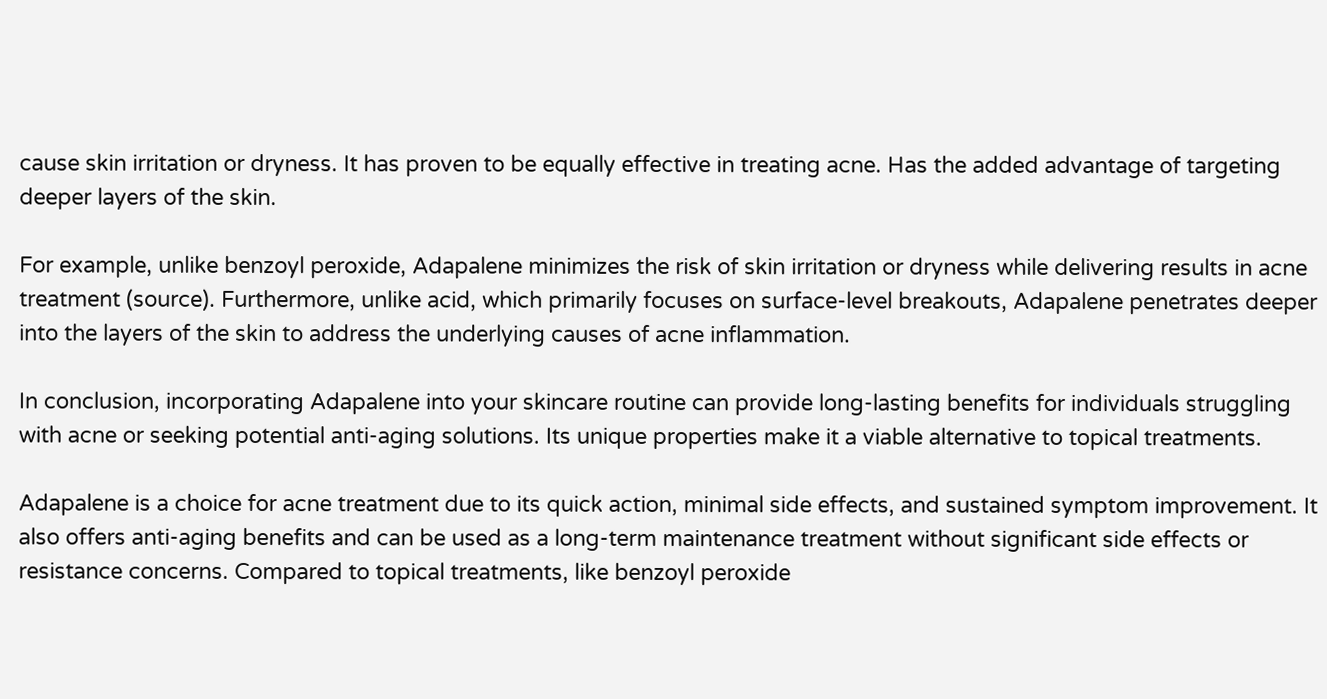cause skin irritation or dryness. It has proven to be equally effective in treating acne. Has the added advantage of targeting deeper layers of the skin.

For example, unlike benzoyl peroxide, Adapalene minimizes the risk of skin irritation or dryness while delivering results in acne treatment (source). Furthermore, unlike acid, which primarily focuses on surface-level breakouts, Adapalene penetrates deeper into the layers of the skin to address the underlying causes of acne inflammation.

In conclusion, incorporating Adapalene into your skincare routine can provide long-lasting benefits for individuals struggling with acne or seeking potential anti-aging solutions. Its unique properties make it a viable alternative to topical treatments.

Adapalene is a choice for acne treatment due to its quick action, minimal side effects, and sustained symptom improvement. It also offers anti-aging benefits and can be used as a long-term maintenance treatment without significant side effects or resistance concerns. Compared to topical treatments, like benzoyl peroxide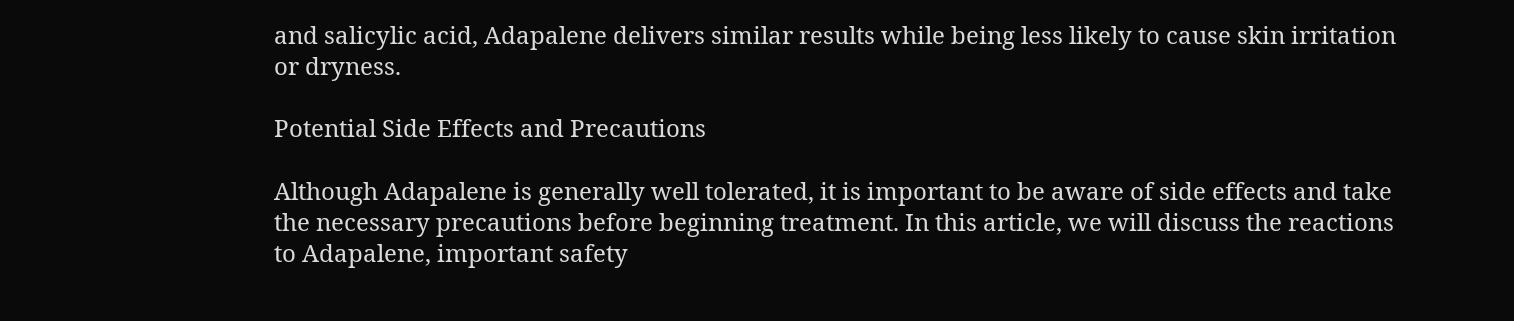and salicylic acid, Adapalene delivers similar results while being less likely to cause skin irritation or dryness.

Potential Side Effects and Precautions

Although Adapalene is generally well tolerated, it is important to be aware of side effects and take the necessary precautions before beginning treatment. In this article, we will discuss the reactions to Adapalene, important safety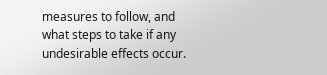measures to follow, and what steps to take if any undesirable effects occur.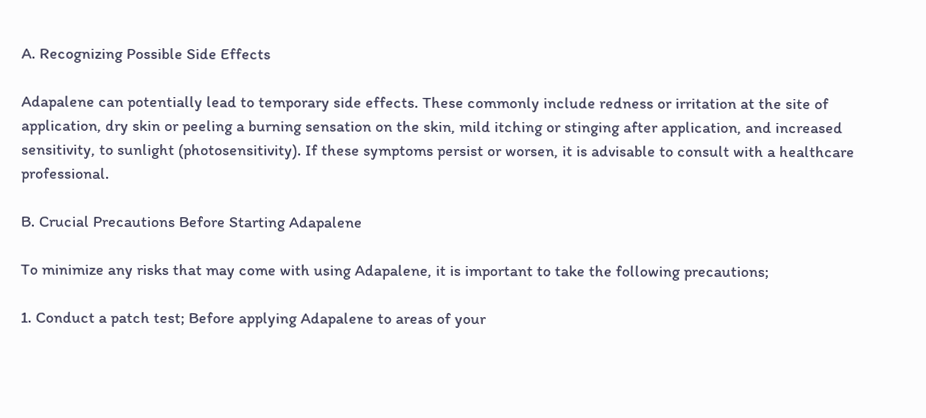A. Recognizing Possible Side Effects

Adapalene can potentially lead to temporary side effects. These commonly include redness or irritation at the site of application, dry skin or peeling a burning sensation on the skin, mild itching or stinging after application, and increased sensitivity, to sunlight (photosensitivity). If these symptoms persist or worsen, it is advisable to consult with a healthcare professional.

B. Crucial Precautions Before Starting Adapalene

To minimize any risks that may come with using Adapalene, it is important to take the following precautions;

1. Conduct a patch test; Before applying Adapalene to areas of your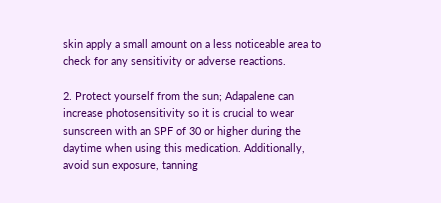skin apply a small amount on a less noticeable area to check for any sensitivity or adverse reactions.

2. Protect yourself from the sun; Adapalene can increase photosensitivity so it is crucial to wear sunscreen with an SPF of 30 or higher during the daytime when using this medication. Additionally, avoid sun exposure, tanning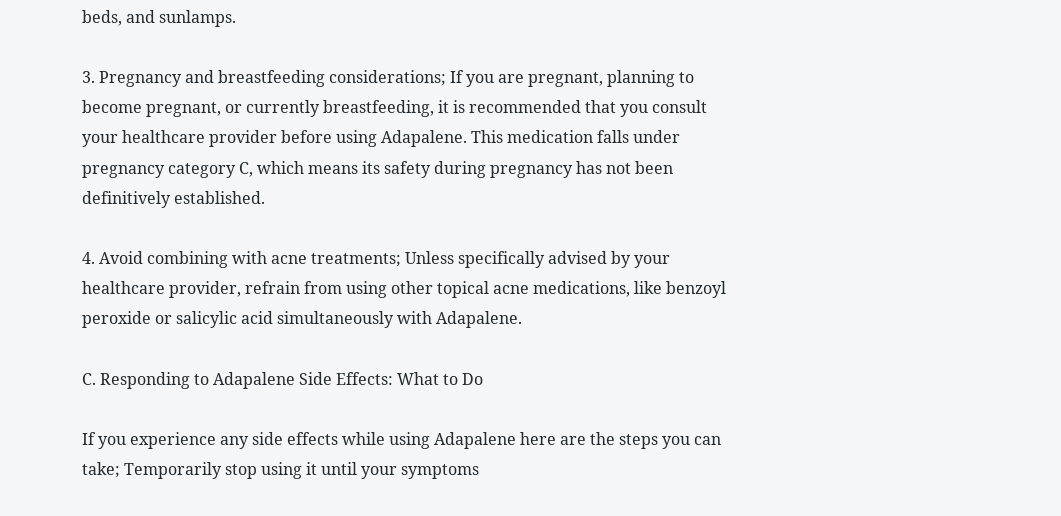beds, and sunlamps.

3. Pregnancy and breastfeeding considerations; If you are pregnant, planning to become pregnant, or currently breastfeeding, it is recommended that you consult your healthcare provider before using Adapalene. This medication falls under pregnancy category C, which means its safety during pregnancy has not been definitively established.

4. Avoid combining with acne treatments; Unless specifically advised by your healthcare provider, refrain from using other topical acne medications, like benzoyl peroxide or salicylic acid simultaneously with Adapalene.

C. Responding to Adapalene Side Effects: What to Do

If you experience any side effects while using Adapalene here are the steps you can take; Temporarily stop using it until your symptoms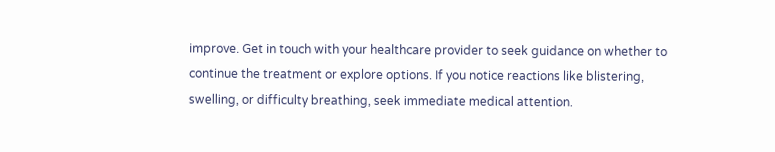improve. Get in touch with your healthcare provider to seek guidance on whether to continue the treatment or explore options. If you notice reactions like blistering, swelling, or difficulty breathing, seek immediate medical attention.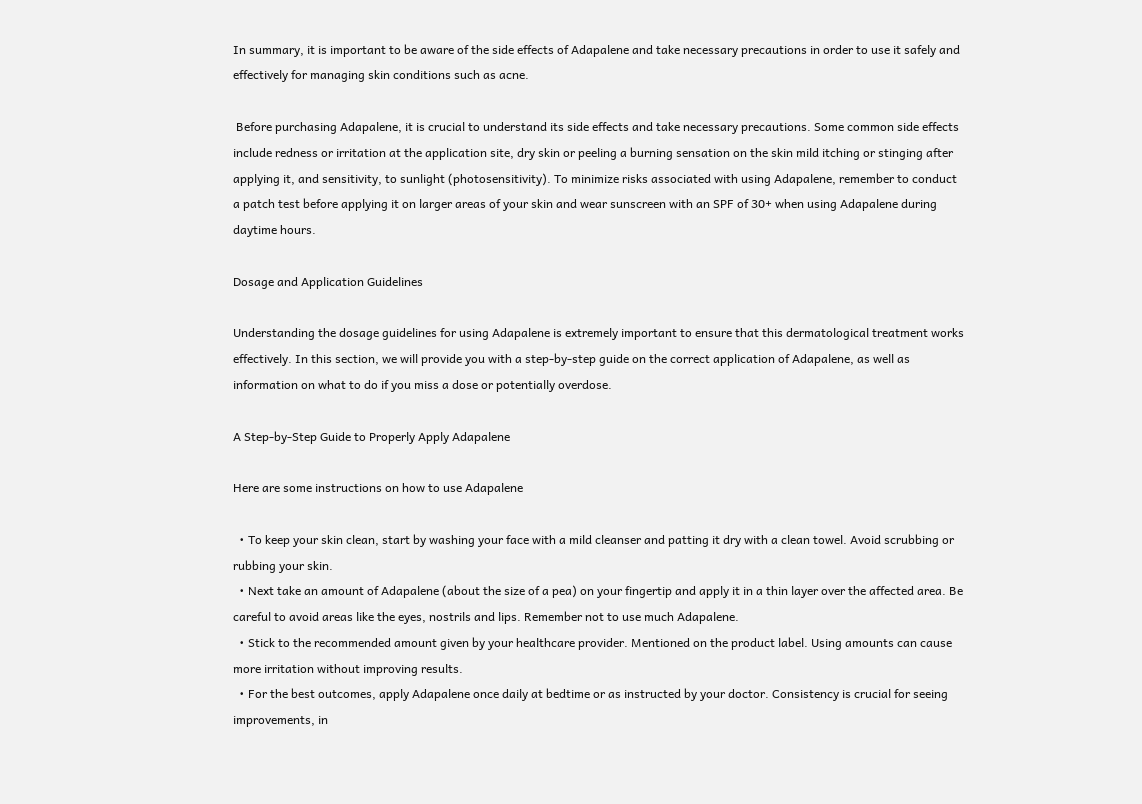In summary, it is important to be aware of the side effects of Adapalene and take necessary precautions in order to use it safely and effectively for managing skin conditions such as acne.

 Before purchasing Adapalene, it is crucial to understand its side effects and take necessary precautions. Some common side effects include redness or irritation at the application site, dry skin or peeling a burning sensation on the skin mild itching or stinging after applying it, and sensitivity, to sunlight (photosensitivity). To minimize risks associated with using Adapalene, remember to conduct a patch test before applying it on larger areas of your skin and wear sunscreen with an SPF of 30+ when using Adapalene during daytime hours.

Dosage and Application Guidelines

Understanding the dosage guidelines for using Adapalene is extremely important to ensure that this dermatological treatment works effectively. In this section, we will provide you with a step-by-step guide on the correct application of Adapalene, as well as information on what to do if you miss a dose or potentially overdose.

A Step-by-Step Guide to Properly Apply Adapalene

Here are some instructions on how to use Adapalene

  • To keep your skin clean, start by washing your face with a mild cleanser and patting it dry with a clean towel. Avoid scrubbing or rubbing your skin.
  • Next take an amount of Adapalene (about the size of a pea) on your fingertip and apply it in a thin layer over the affected area. Be careful to avoid areas like the eyes, nostrils and lips. Remember not to use much Adapalene.
  • Stick to the recommended amount given by your healthcare provider. Mentioned on the product label. Using amounts can cause more irritation without improving results.
  • For the best outcomes, apply Adapalene once daily at bedtime or as instructed by your doctor. Consistency is crucial for seeing improvements, in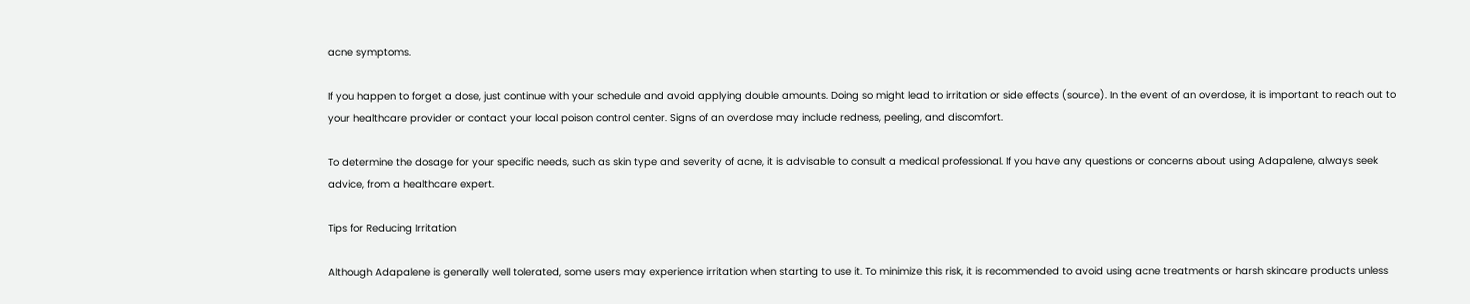acne symptoms.

If you happen to forget a dose, just continue with your schedule and avoid applying double amounts. Doing so might lead to irritation or side effects (source). In the event of an overdose, it is important to reach out to your healthcare provider or contact your local poison control center. Signs of an overdose may include redness, peeling, and discomfort.

To determine the dosage for your specific needs, such as skin type and severity of acne, it is advisable to consult a medical professional. If you have any questions or concerns about using Adapalene, always seek advice, from a healthcare expert.

Tips for Reducing Irritation

Although Adapalene is generally well tolerated, some users may experience irritation when starting to use it. To minimize this risk, it is recommended to avoid using acne treatments or harsh skincare products unless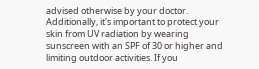advised otherwise by your doctor. Additionally, it's important to protect your skin from UV radiation by wearing sunscreen with an SPF of 30 or higher and limiting outdoor activities. If you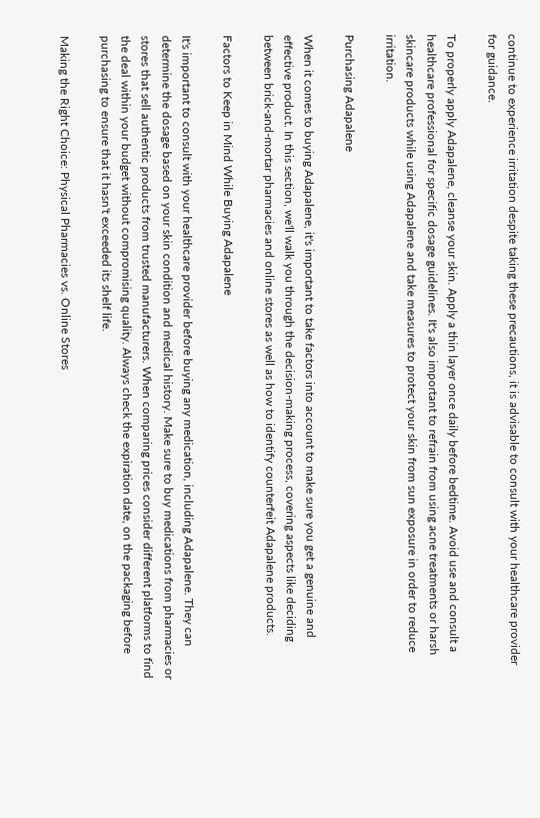continue to experience irritation despite taking these precautions, it is advisable to consult with your healthcare provider for guidance.

To properly apply Adapalene, cleanse your skin. Apply a thin layer once daily before bedtime. Avoid use and consult a healthcare professional for specific dosage guidelines. It's also important to refrain from using acne treatments or harsh skincare products while using Adapalene and take measures to protect your skin from sun exposure in order to reduce irritation.

Purchasing Adapalene

When it comes to buying Adapalene, it's important to take factors into account to make sure you get a genuine and effective product. In this section, we'll walk you through the decision-making process, covering aspects like deciding between brick-and-mortar pharmacies and online stores as well as how to identify counterfeit Adapalene products.

Factors to Keep in Mind While Buying Adapalene

It's important to consult with your healthcare provider before buying any medication, including Adapalene. They can determine the dosage based on your skin condition and medical history. Make sure to buy medications from pharmacies or stores that sell authentic products from trusted manufacturers. When comparing prices consider different platforms to find the deal within your budget without compromising quality. Always check the expiration date, on the packaging before purchasing to ensure that it hasn't exceeded its shelf life.

Making the Right Choice: Physical Pharmacies vs. Online Stores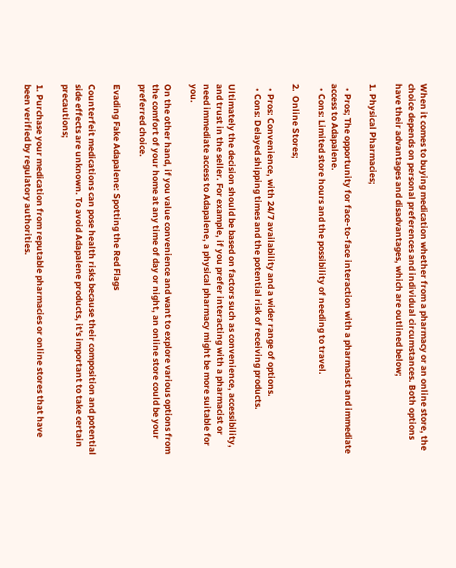When it comes to buying medication whether from a pharmacy or an online store, the choice depends on personal preferences and individual circumstances. Both options have their advantages and disadvantages, which are outlined below;

1. Physical Pharmacies;

  • Pros; The opportunity for face-to-face interaction with a pharmacist and immediate access to Adapalene.
  • Cons: Limited store hours and the possibility of needing to travel.

2.  Online Stores;

  • Pros: Convenience, with 24/7 availability and a wider range of options.
  • Cons: Delayed shipping times and the potential risk of receiving products.

Ultimately the decision should be based on factors such as convenience, accessibility, and trust in the seller. For example, if you prefer interacting with a pharmacist or need immediate access to Adapalene, a physical pharmacy might be more suitable for you.

On the other hand, if you value convenience and want to explore various options from the comfort of your home at any time of day or night, an online store could be your preferred choice.

Evading Fake Adapalene: Spotting the Red Flags

Counterfeit medications can pose health risks because their composition and potential side effects are unknown. To avoid Adapalene products, it's important to take certain precautions;

1. Purchase your medication from reputable pharmacies or online stores that have been verified by regulatory authorities.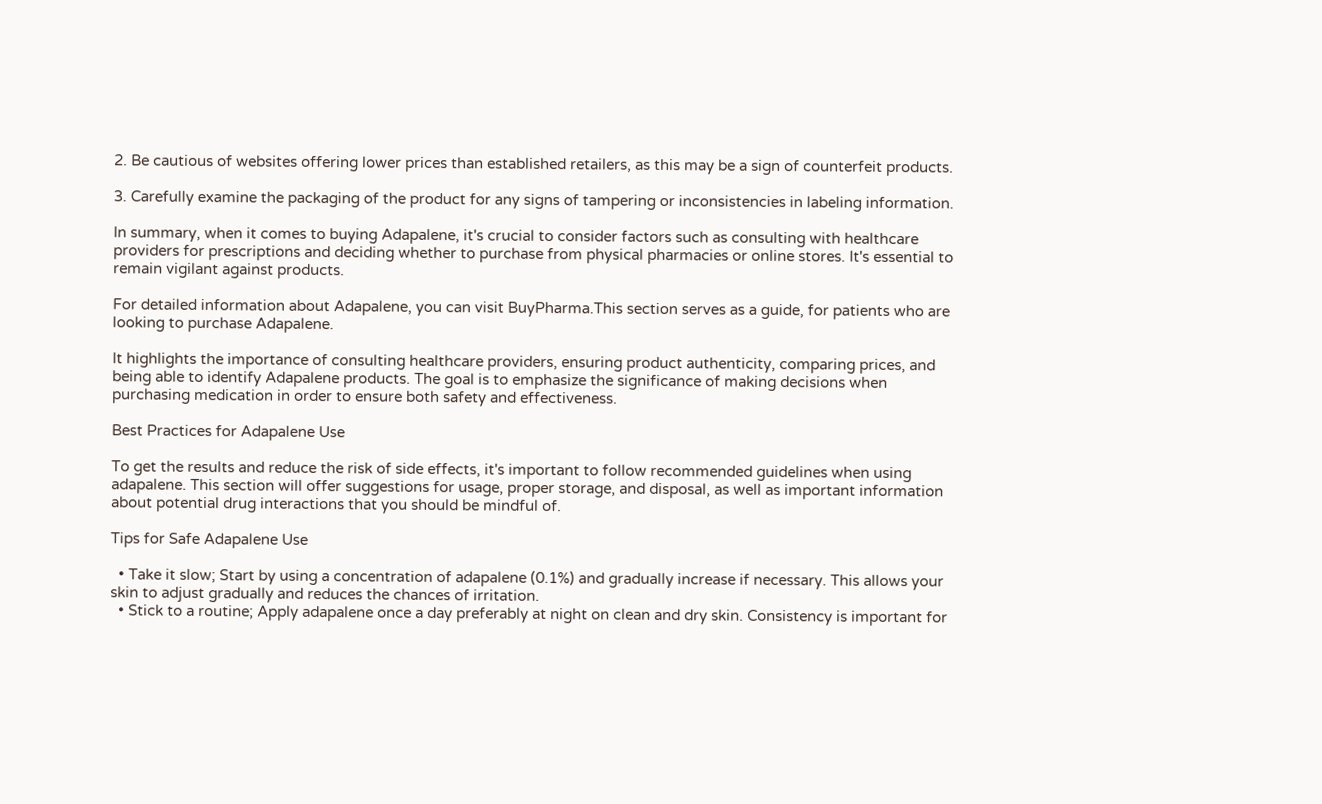2. Be cautious of websites offering lower prices than established retailers, as this may be a sign of counterfeit products.

3. Carefully examine the packaging of the product for any signs of tampering or inconsistencies in labeling information.

In summary, when it comes to buying Adapalene, it's crucial to consider factors such as consulting with healthcare providers for prescriptions and deciding whether to purchase from physical pharmacies or online stores. It's essential to remain vigilant against products.

For detailed information about Adapalene, you can visit BuyPharma.This section serves as a guide, for patients who are looking to purchase Adapalene.

It highlights the importance of consulting healthcare providers, ensuring product authenticity, comparing prices, and being able to identify Adapalene products. The goal is to emphasize the significance of making decisions when purchasing medication in order to ensure both safety and effectiveness.

Best Practices for Adapalene Use

To get the results and reduce the risk of side effects, it's important to follow recommended guidelines when using adapalene. This section will offer suggestions for usage, proper storage, and disposal, as well as important information about potential drug interactions that you should be mindful of.

Tips for Safe Adapalene Use

  • Take it slow; Start by using a concentration of adapalene (0.1%) and gradually increase if necessary. This allows your skin to adjust gradually and reduces the chances of irritation.
  • Stick to a routine; Apply adapalene once a day preferably at night on clean and dry skin. Consistency is important for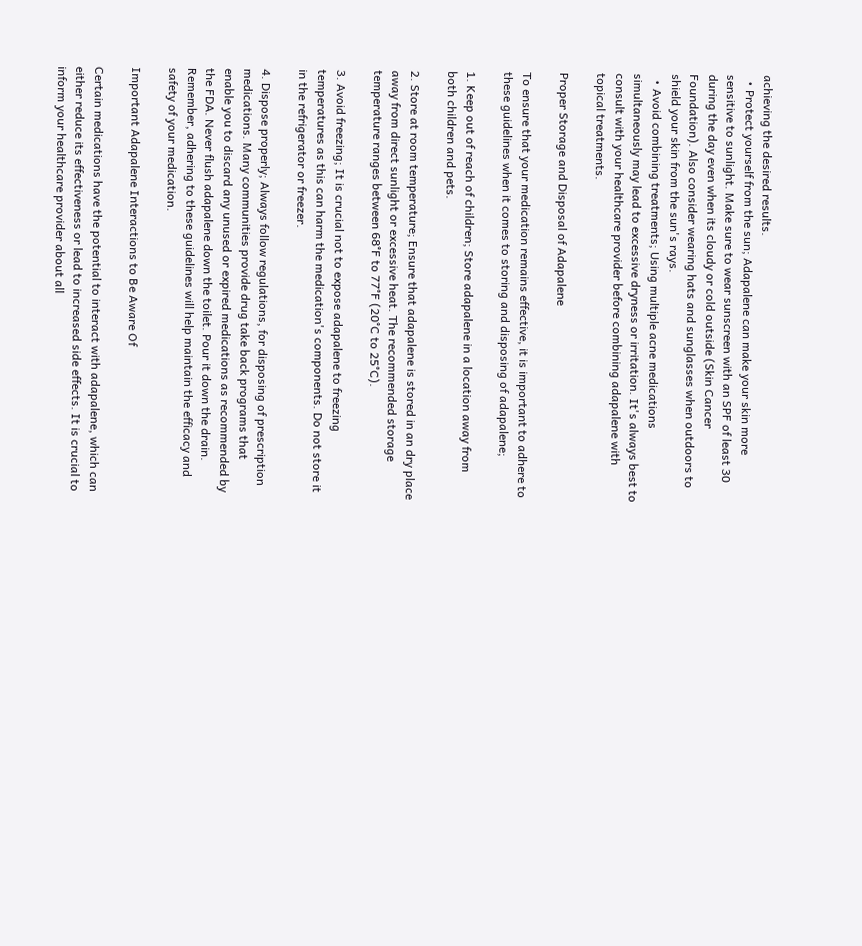achieving the desired results.
  • Protect yourself from the sun; Adapalene can make your skin more sensitive to sunlight. Make sure to wear sunscreen with an SPF of least 30 during the day even when its cloudy or cold outside (Skin Cancer Foundation). Also consider wearing hats and sunglasses when outdoors to shield your skin from the sun's rays.
  • Avoid combining treatments; Using multiple acne medications simultaneously may lead to excessive dryness or irritation. It's always best to consult with your healthcare provider before combining adapalene with topical treatments.

Proper Storage and Disposal of Adapalene

To ensure that your medication remains effective, it is important to adhere to these guidelines when it comes to storing and disposing of adapalene;

1. Keep out of reach of children; Store adapalene in a location away from both children and pets.

2. Store at room temperature; Ensure that adapalene is stored in an dry place away from direct sunlight or excessive heat. The recommended storage temperature ranges between 68°F to 77°F (20°C to 25°C).

3. Avoid freezing; It is crucial not to expose adapalene to freezing temperatures as this can harm the medication's components. Do not store it in the refrigerator or freezer.

4. Dispose properly; Always follow regulations, for disposing of prescription medications. Many communities provide drug take back programs that enable you to discard any unused or expired medications as recommended by the FDA. Never flush adapalene down the toilet. Pour it down the drain. Remember, adhering to these guidelines will help maintain the efficacy and safety of your medication.

Important Adapalene Interactions to Be Aware Of

Certain medications have the potential to interact with adapalene, which can either reduce its effectiveness or lead to increased side effects. It is crucial to inform your healthcare provider about all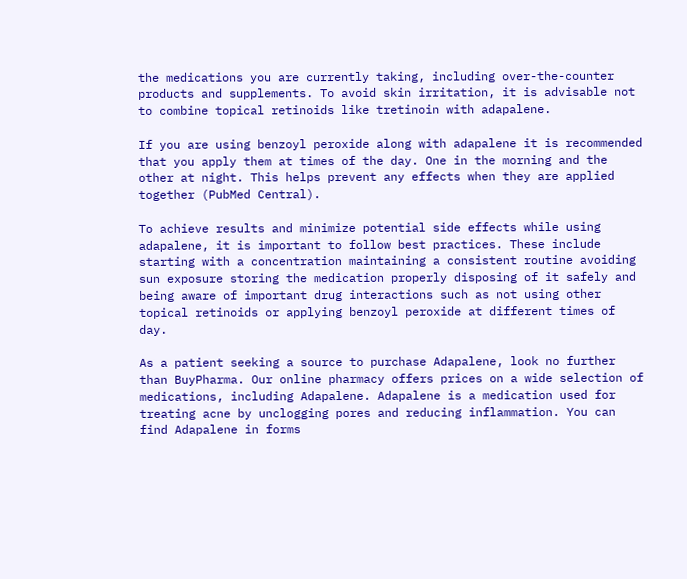the medications you are currently taking, including over-the-counter products and supplements. To avoid skin irritation, it is advisable not to combine topical retinoids like tretinoin with adapalene.

If you are using benzoyl peroxide along with adapalene it is recommended that you apply them at times of the day. One in the morning and the other at night. This helps prevent any effects when they are applied together (PubMed Central).

To achieve results and minimize potential side effects while using adapalene, it is important to follow best practices. These include starting with a concentration maintaining a consistent routine avoiding sun exposure storing the medication properly disposing of it safely and being aware of important drug interactions such as not using other topical retinoids or applying benzoyl peroxide at different times of day.

As a patient seeking a source to purchase Adapalene, look no further than BuyPharma. Our online pharmacy offers prices on a wide selection of medications, including Adapalene. Adapalene is a medication used for treating acne by unclogging pores and reducing inflammation. You can find Adapalene in forms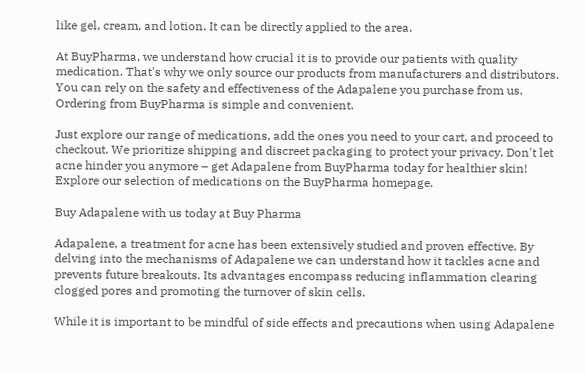like gel, cream, and lotion. It can be directly applied to the area.

At BuyPharma, we understand how crucial it is to provide our patients with quality medication. That's why we only source our products from manufacturers and distributors. You can rely on the safety and effectiveness of the Adapalene you purchase from us. Ordering from BuyPharma is simple and convenient.

Just explore our range of medications, add the ones you need to your cart, and proceed to checkout. We prioritize shipping and discreet packaging to protect your privacy. Don't let acne hinder you anymore – get Adapalene from BuyPharma today for healthier skin! Explore our selection of medications on the BuyPharma homepage.

Buy Adapalene with us today at Buy Pharma

Adapalene, a treatment for acne has been extensively studied and proven effective. By delving into the mechanisms of Adapalene we can understand how it tackles acne and prevents future breakouts. Its advantages encompass reducing inflammation clearing clogged pores and promoting the turnover of skin cells.

While it is important to be mindful of side effects and precautions when using Adapalene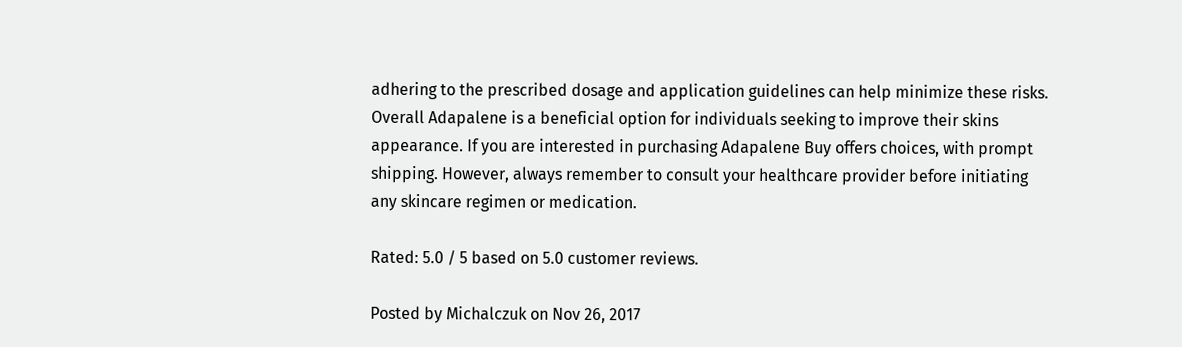adhering to the prescribed dosage and application guidelines can help minimize these risks. Overall Adapalene is a beneficial option for individuals seeking to improve their skins appearance. If you are interested in purchasing Adapalene Buy offers choices, with prompt shipping. However, always remember to consult your healthcare provider before initiating any skincare regimen or medication.

Rated: 5.0 / 5 based on 5.0 customer reviews.

Posted by Michalczuk on Nov 26, 2017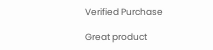Verified Purchase

Great product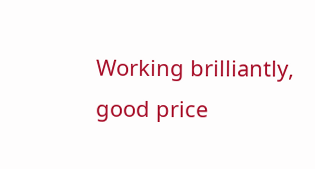Working brilliantly, good price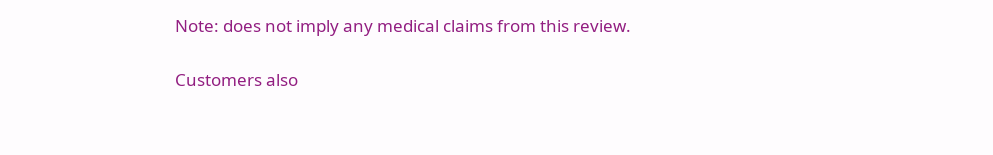Note: does not imply any medical claims from this review.

Customers also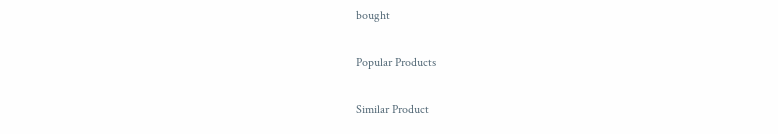bought

Popular Products

Similar Product